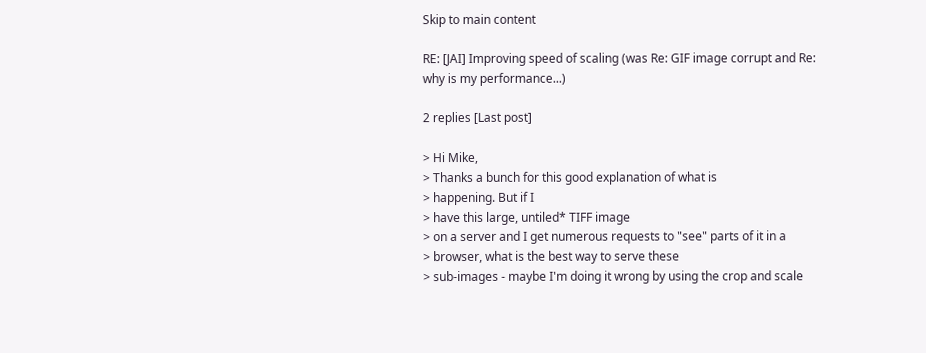Skip to main content

RE: [JAI] Improving speed of scaling (was Re: GIF image corrupt and Re: why is my performance...)

2 replies [Last post]

> Hi Mike,
> Thanks a bunch for this good explanation of what is
> happening. But if I
> have this large, untiled* TIFF image
> on a server and I get numerous requests to "see" parts of it in a
> browser, what is the best way to serve these
> sub-images - maybe I'm doing it wrong by using the crop and scale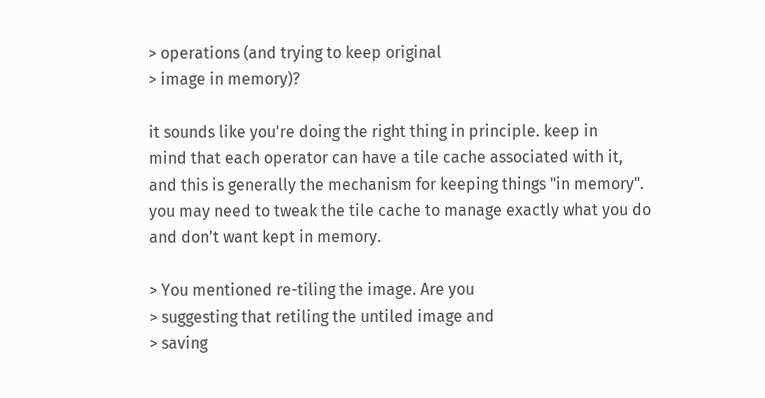> operations (and trying to keep original
> image in memory)?

it sounds like you're doing the right thing in principle. keep in
mind that each operator can have a tile cache associated with it,
and this is generally the mechanism for keeping things "in memory".
you may need to tweak the tile cache to manage exactly what you do
and don't want kept in memory.

> You mentioned re-tiling the image. Are you
> suggesting that retiling the untiled image and
> saving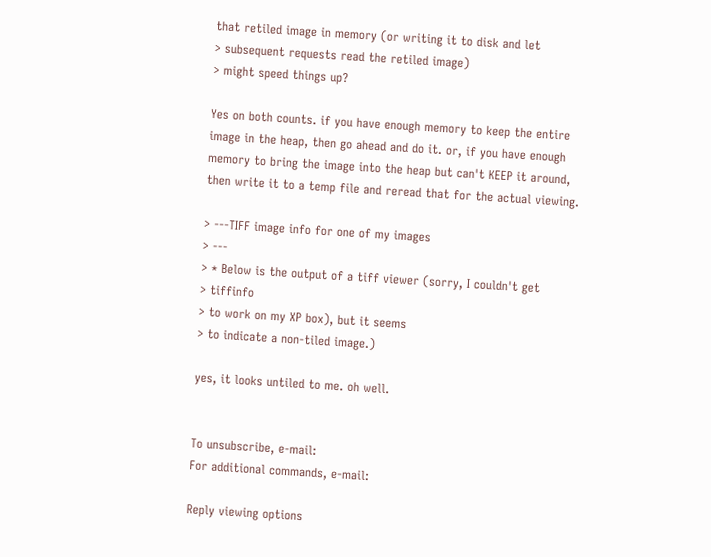that retiled image in memory (or writing it to disk and let
> subsequent requests read the retiled image)
> might speed things up?

Yes on both counts. if you have enough memory to keep the entire
image in the heap, then go ahead and do it. or, if you have enough
memory to bring the image into the heap but can't KEEP it around,
then write it to a temp file and reread that for the actual viewing.

> ---TIFF image info for one of my images
> ---
> * Below is the output of a tiff viewer (sorry, I couldn't get
> tiffinfo
> to work on my XP box), but it seems
> to indicate a non-tiled image.)

yes, it looks untiled to me. oh well.


To unsubscribe, e-mail:
For additional commands, e-mail:

Reply viewing options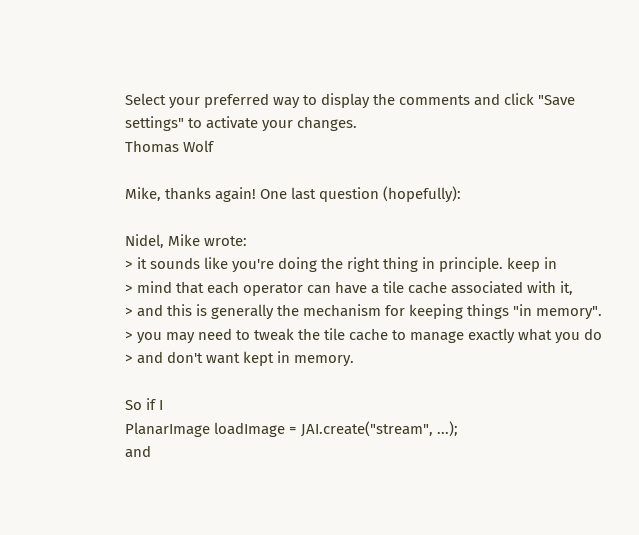Select your preferred way to display the comments and click "Save settings" to activate your changes.
Thomas Wolf

Mike, thanks again! One last question (hopefully):

Nidel, Mike wrote:
> it sounds like you're doing the right thing in principle. keep in
> mind that each operator can have a tile cache associated with it,
> and this is generally the mechanism for keeping things "in memory".
> you may need to tweak the tile cache to manage exactly what you do
> and don't want kept in memory.

So if I
PlanarImage loadImage = JAI.create("stream", ...);
and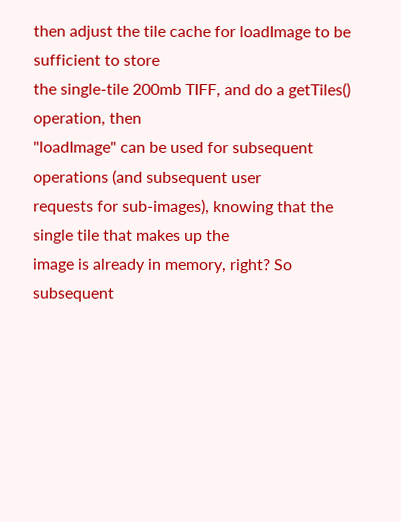then adjust the tile cache for loadImage to be sufficient to store
the single-tile 200mb TIFF, and do a getTiles() operation, then
"loadImage" can be used for subsequent operations (and subsequent user
requests for sub-images), knowing that the single tile that makes up the
image is already in memory, right? So subsequent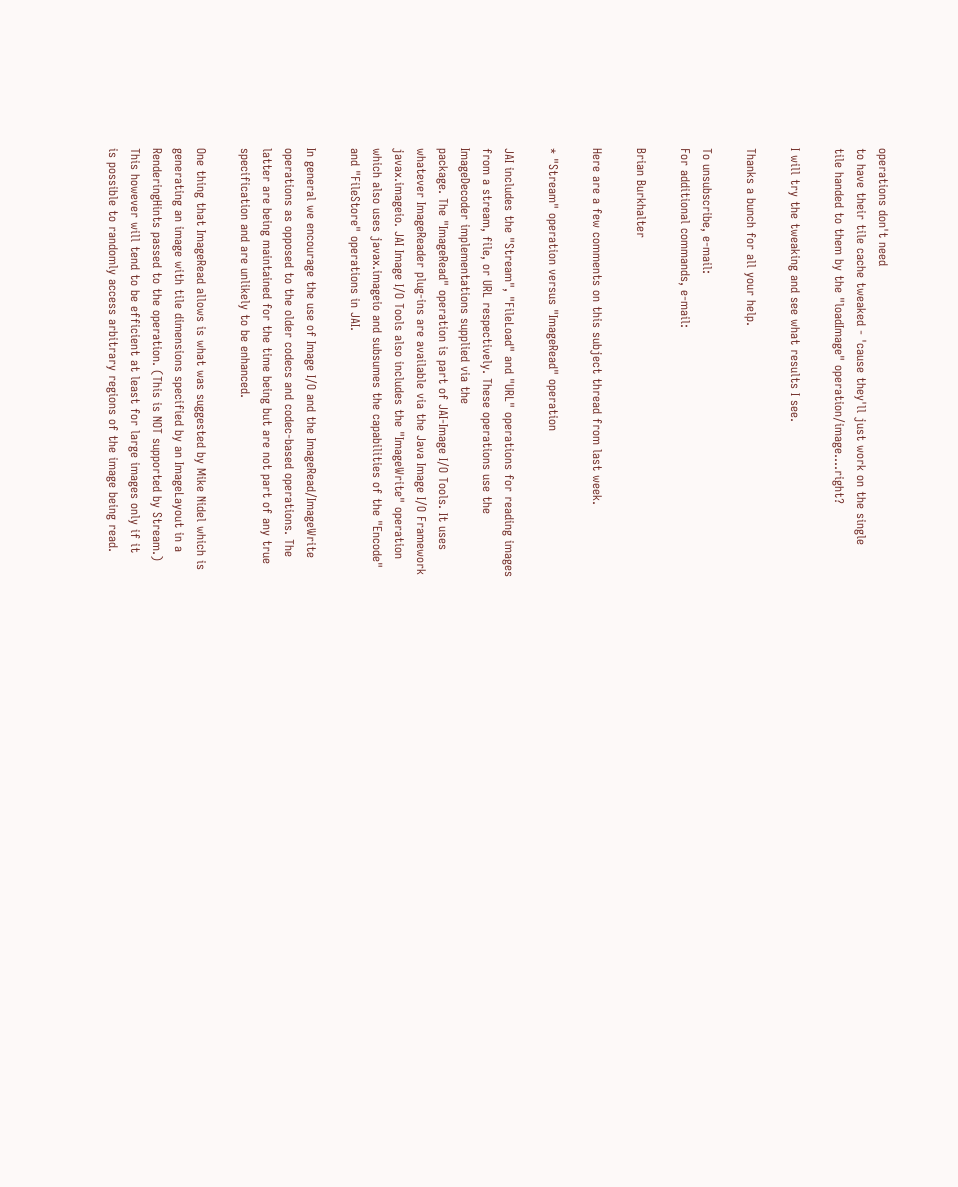operations don't need
to have their tile cache tweaked - 'cause they'll just work on the single
tile handed to them by the "loadImage" operation/image....right?

I will try the tweaking and see what results I see.

Thanks a bunch for all your help.

To unsubscribe, e-mail:
For additional commands, e-mail:

Brian Burkhalter

Here are a few comments on this subject thread from last week.

* "Stream" operation versus "ImageRead" operation

JAI includes the "Stream", "FileLoad" and "URL" operations for reading images
from a stream, file, or URL respectively. These operations use the
ImageDecoder implementations supplied via the
package. The "ImageRead" operation is part of JAI-Image I/O Tools. It uses
whatever ImageReader plug-ins are available via the Java Image I/O Framework
javax.imageio. JAI Image I/O Tools also includes the "ImageWrite" operation
which also uses javax.imageio and subsumes the capabilities of the "Encode"
and "FileStore" operations in JAI.

In general we encourage the use of Image I/O and the ImageRead/ImageWrite
operations as opposed to the older codecs and codec-based operations. The
latter are being maintained for the time being but are not part of any true
specification and are unlikely to be enhanced.

One thing that ImageRead allows is what was suggested by Mike Nidel which is
generating an image with tile dimensions specified by an ImageLayout in a
RenderingHints passed to the operation. (This is NOT supported by Stream.)
This however will tend to be efficient at least for large images only if it
is possible to randomly access arbitrary regions of the image being read.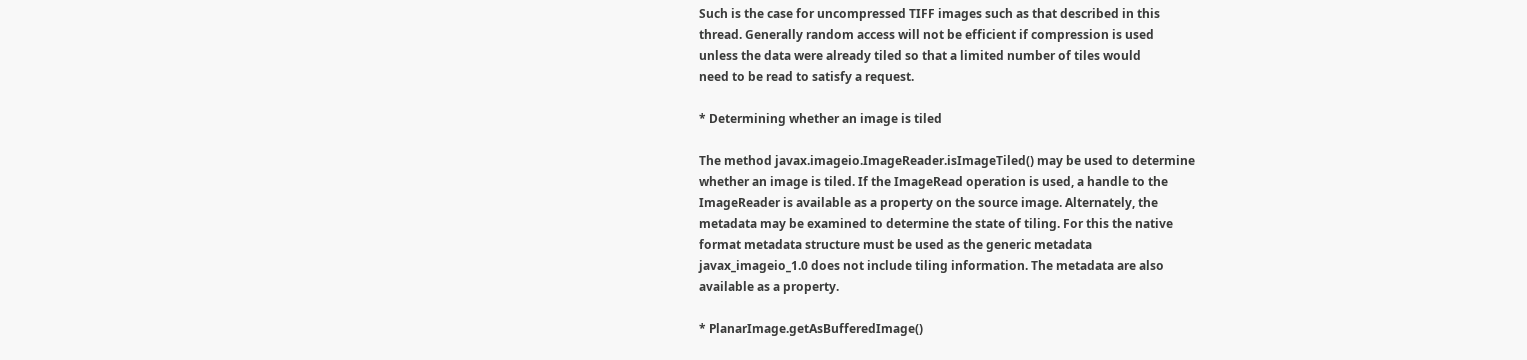Such is the case for uncompressed TIFF images such as that described in this
thread. Generally random access will not be efficient if compression is used
unless the data were already tiled so that a limited number of tiles would
need to be read to satisfy a request.

* Determining whether an image is tiled

The method javax.imageio.ImageReader.isImageTiled() may be used to determine
whether an image is tiled. If the ImageRead operation is used, a handle to the
ImageReader is available as a property on the source image. Alternately, the
metadata may be examined to determine the state of tiling. For this the native
format metadata structure must be used as the generic metadata
javax_imageio_1.0 does not include tiling information. The metadata are also
available as a property.

* PlanarImage.getAsBufferedImage()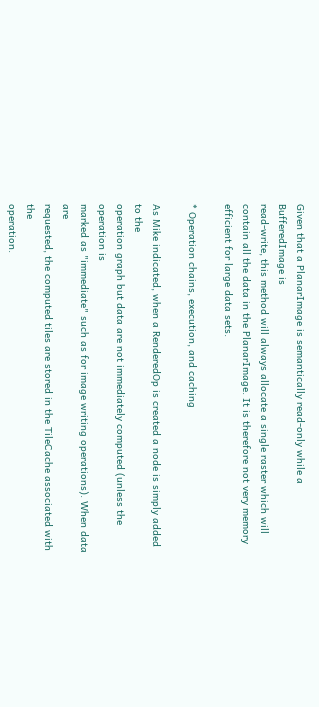Given that a PlanarImage is semantically read-only while a BufferedImage is
read-write, this method will always allocate a single raster which will
contain all the data in the PlanarImage. It is therefore not very memory
efficient for large data sets.

* Operation chains, execution, and caching

As Mike indicated, when a RenderedOp is created a node is simply added to the
operation graph but data are not immediately computed (unless the operation is
marked as "immediate" such as for image writing operations). When data are
requested, the computed tiles are stored in the TileCache associated with the
operation.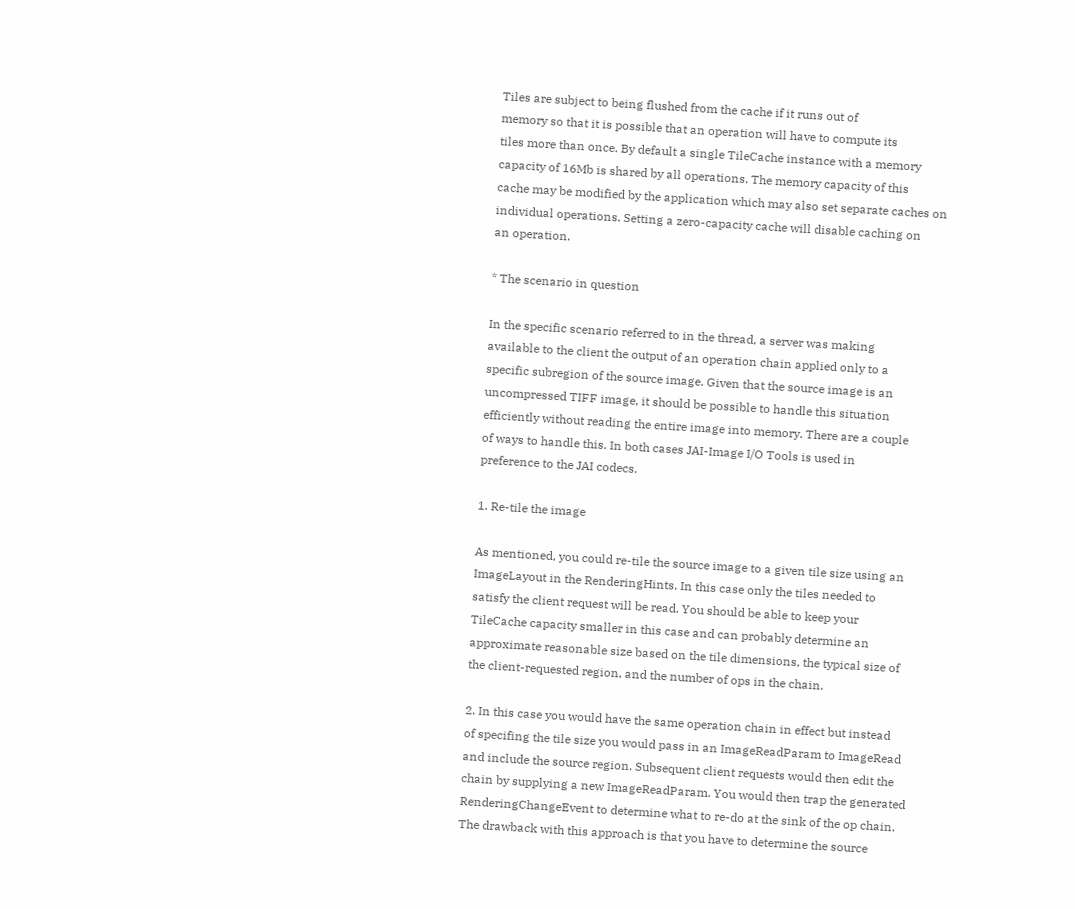Tiles are subject to being flushed from the cache if it runs out of
memory so that it is possible that an operation will have to compute its
tiles more than once. By default a single TileCache instance with a memory
capacity of 16Mb is shared by all operations. The memory capacity of this
cache may be modified by the application which may also set separate caches on
individual operations. Setting a zero-capacity cache will disable caching on
an operation.

* The scenario in question

In the specific scenario referred to in the thread, a server was making
available to the client the output of an operation chain applied only to a
specific subregion of the source image. Given that the source image is an
uncompressed TIFF image, it should be possible to handle this situation
efficiently without reading the entire image into memory. There are a couple
of ways to handle this. In both cases JAI-Image I/O Tools is used in
preference to the JAI codecs.

1. Re-tile the image

As mentioned, you could re-tile the source image to a given tile size using an
ImageLayout in the RenderingHints. In this case only the tiles needed to
satisfy the client request will be read. You should be able to keep your
TileCache capacity smaller in this case and can probably determine an
approximate reasonable size based on the tile dimensions, the typical size of
the client-requested region, and the number of ops in the chain.

2. In this case you would have the same operation chain in effect but instead
of specifing the tile size you would pass in an ImageReadParam to ImageRead
and include the source region. Subsequent client requests would then edit the
chain by supplying a new ImageReadParam. You would then trap the generated
RenderingChangeEvent to determine what to re-do at the sink of the op chain.
The drawback with this approach is that you have to determine the source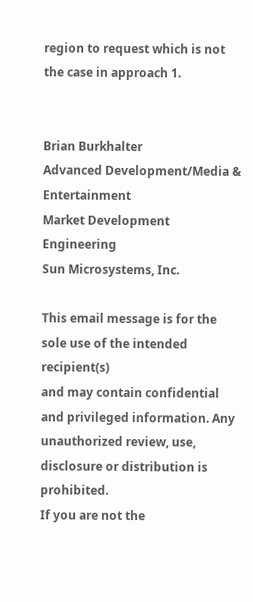region to request which is not the case in approach 1.


Brian Burkhalter
Advanced Development/Media & Entertainment
Market Development Engineering
Sun Microsystems, Inc.

This email message is for the sole use of the intended recipient(s)
and may contain confidential and privileged information. Any
unauthorized review, use, disclosure or distribution is prohibited.
If you are not the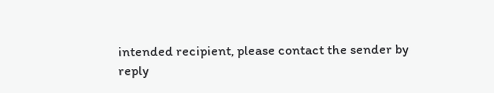intended recipient, please contact the sender by
reply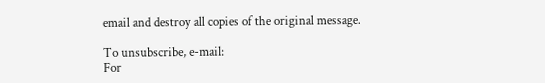email and destroy all copies of the original message.

To unsubscribe, e-mail:
For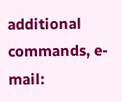additional commands, e-mail: